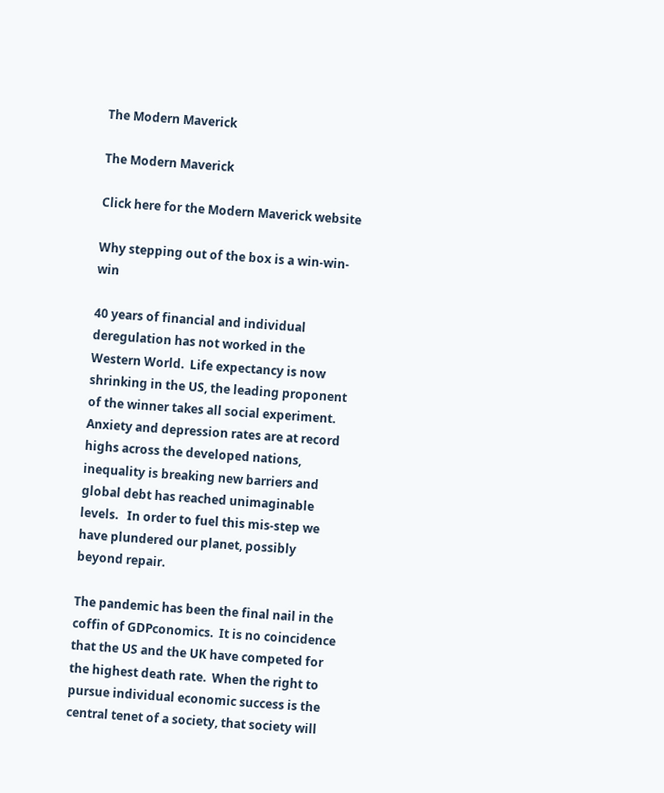The Modern Maverick

The Modern Maverick

Click here for the Modern Maverick website

Why stepping out of the box is a win-win-win

40 years of financial and individual deregulation has not worked in the Western World.  Life expectancy is now shrinking in the US, the leading proponent of the winner takes all social experiment.  Anxiety and depression rates are at record highs across the developed nations, inequality is breaking new barriers and global debt has reached unimaginable levels.   In order to fuel this mis-step we have plundered our planet, possibly beyond repair.

The pandemic has been the final nail in the coffin of GDPconomics.  It is no coincidence that the US and the UK have competed for the highest death rate.  When the right to pursue individual economic success is the central tenet of a society, that society will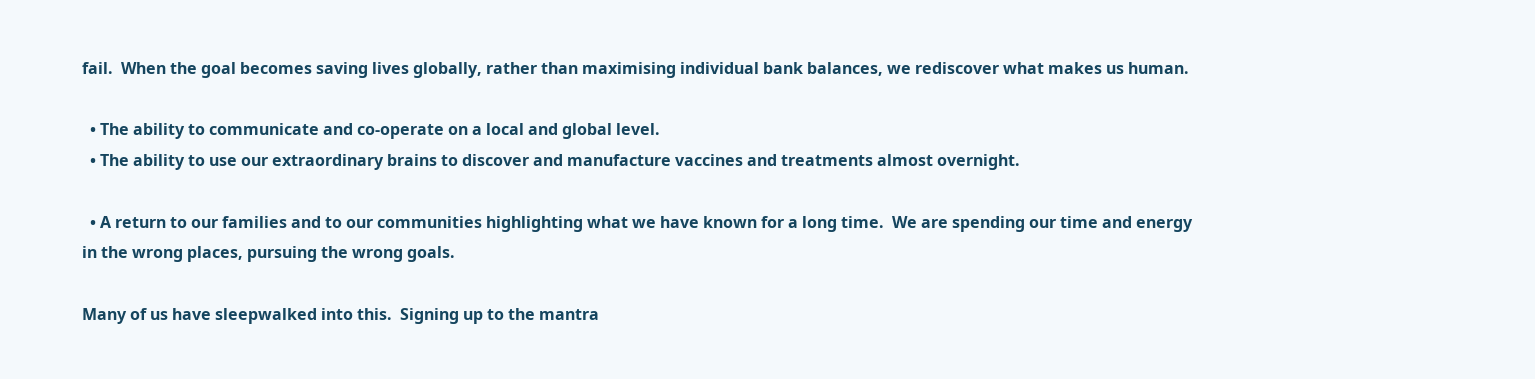fail.  When the goal becomes saving lives globally, rather than maximising individual bank balances, we rediscover what makes us human.

  • The ability to communicate and co-operate on a local and global level.
  • The ability to use our extraordinary brains to discover and manufacture vaccines and treatments almost overnight.

  • A return to our families and to our communities highlighting what we have known for a long time.  We are spending our time and energy in the wrong places, pursuing the wrong goals.

Many of us have sleepwalked into this.  Signing up to the mantra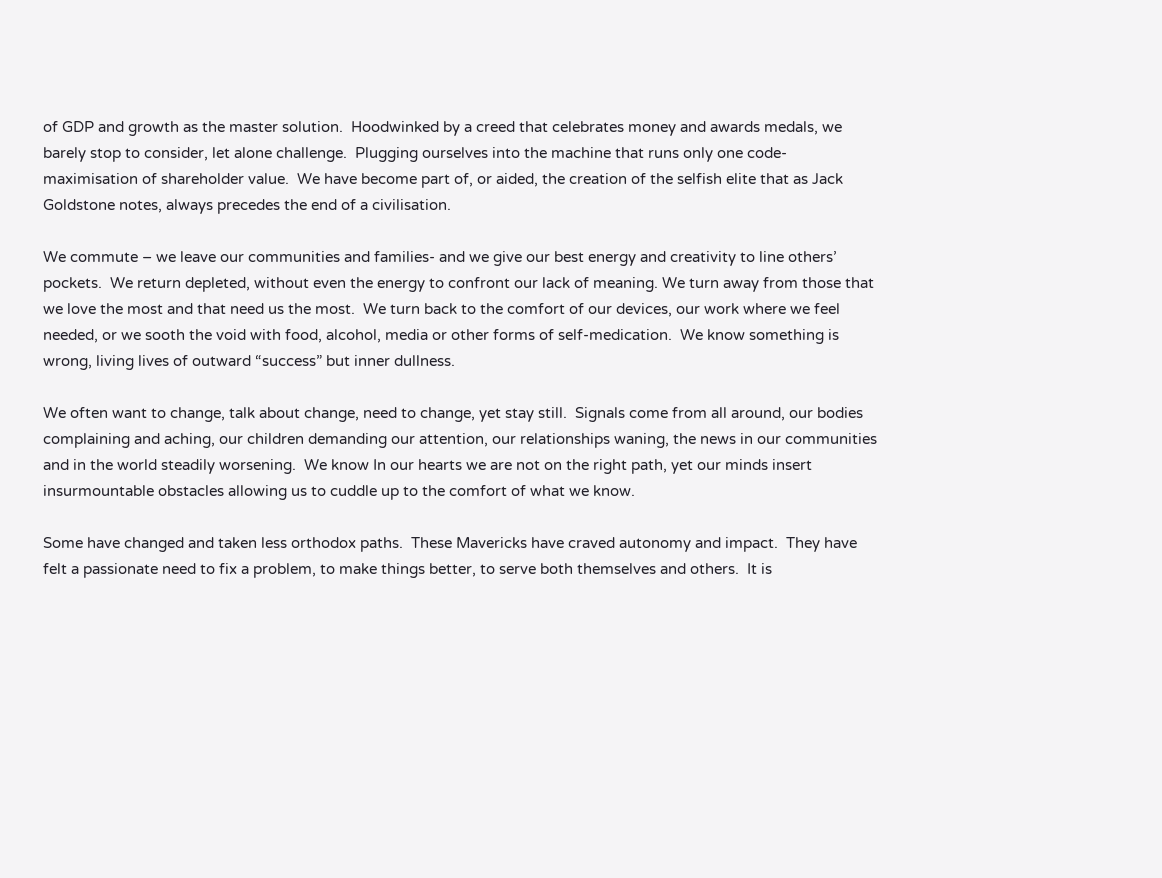of GDP and growth as the master solution.  Hoodwinked by a creed that celebrates money and awards medals, we barely stop to consider, let alone challenge.  Plugging ourselves into the machine that runs only one code- maximisation of shareholder value.  We have become part of, or aided, the creation of the selfish elite that as Jack Goldstone notes, always precedes the end of a civilisation.

We commute – we leave our communities and families- and we give our best energy and creativity to line others’ pockets.  We return depleted, without even the energy to confront our lack of meaning. We turn away from those that we love the most and that need us the most.  We turn back to the comfort of our devices, our work where we feel needed, or we sooth the void with food, alcohol, media or other forms of self-medication.  We know something is wrong, living lives of outward “success” but inner dullness.

We often want to change, talk about change, need to change, yet stay still.  Signals come from all around, our bodies complaining and aching, our children demanding our attention, our relationships waning, the news in our communities and in the world steadily worsening.  We know In our hearts we are not on the right path, yet our minds insert insurmountable obstacles allowing us to cuddle up to the comfort of what we know.

Some have changed and taken less orthodox paths.  These Mavericks have craved autonomy and impact.  They have felt a passionate need to fix a problem, to make things better, to serve both themselves and others.  It is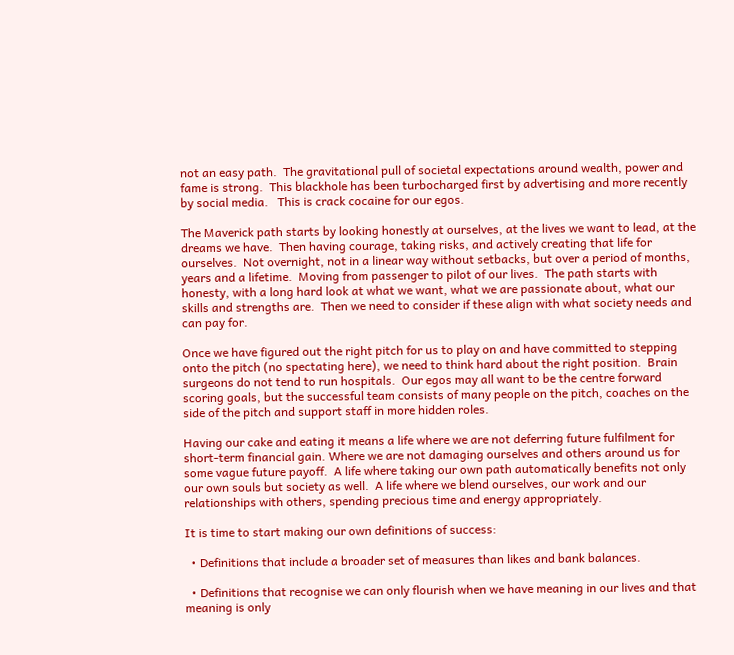not an easy path.  The gravitational pull of societal expectations around wealth, power and fame is strong.  This blackhole has been turbocharged first by advertising and more recently by social media.   This is crack cocaine for our egos.

The Maverick path starts by looking honestly at ourselves, at the lives we want to lead, at the dreams we have.  Then having courage, taking risks, and actively creating that life for ourselves.  Not overnight, not in a linear way without setbacks, but over a period of months, years and a lifetime.  Moving from passenger to pilot of our lives.  The path starts with honesty, with a long hard look at what we want, what we are passionate about, what our skills and strengths are.  Then we need to consider if these align with what society needs and can pay for.

Once we have figured out the right pitch for us to play on and have committed to stepping onto the pitch (no spectating here), we need to think hard about the right position.  Brain surgeons do not tend to run hospitals.  Our egos may all want to be the centre forward scoring goals, but the successful team consists of many people on the pitch, coaches on the side of the pitch and support staff in more hidden roles.

Having our cake and eating it means a life where we are not deferring future fulfilment for short-term financial gain. Where we are not damaging ourselves and others around us for some vague future payoff.  A life where taking our own path automatically benefits not only our own souls but society as well.  A life where we blend ourselves, our work and our relationships with others, spending precious time and energy appropriately.

It is time to start making our own definitions of success:

  • Definitions that include a broader set of measures than likes and bank balances.

  • Definitions that recognise we can only flourish when we have meaning in our lives and that meaning is only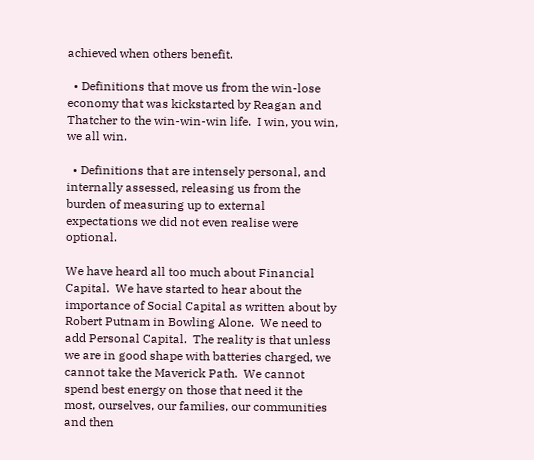achieved when others benefit.

  • Definitions that move us from the win-lose economy that was kickstarted by Reagan and Thatcher to the win-win-win life.  I win, you win, we all win.

  • Definitions that are intensely personal, and internally assessed, releasing us from the burden of measuring up to external expectations we did not even realise were optional.

We have heard all too much about Financial Capital.  We have started to hear about the importance of Social Capital as written about by Robert Putnam in Bowling Alone.  We need to add Personal Capital.  The reality is that unless we are in good shape with batteries charged, we cannot take the Maverick Path.  We cannot spend best energy on those that need it the most, ourselves, our families, our communities and then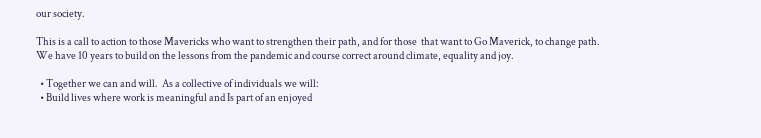our society.

This is a call to action to those Mavericks who want to strengthen their path, and for those  that want to Go Maverick, to change path.  We have 10 years to build on the lessons from the pandemic and course correct around climate, equality and joy.

  • Together we can and will.  As a collective of individuals we will:
  • Build lives where work is meaningful and Is part of an enjoyed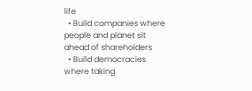life
  • Build companies where people and planet sit ahead of shareholders
  • Build democracies where taking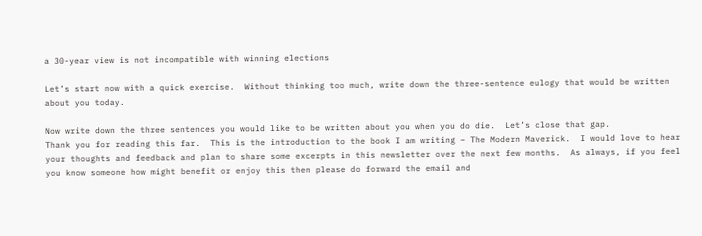a 30-year view is not incompatible with winning elections

Let’s start now with a quick exercise.  Without thinking too much, write down the three-sentence eulogy that would be written about you today.

Now write down the three sentences you would like to be written about you when you do die.  Let’s close that gap.
Thank you for reading this far.  This is the introduction to the book I am writing – The Modern Maverick.  I would love to hear your thoughts and feedback and plan to share some excerpts in this newsletter over the next few months.  As always, if you feel you know someone how might benefit or enjoy this then please do forward the email and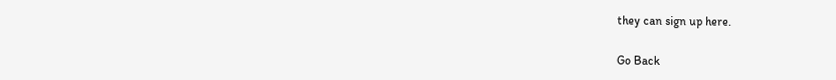they can sign up here.

Go Back